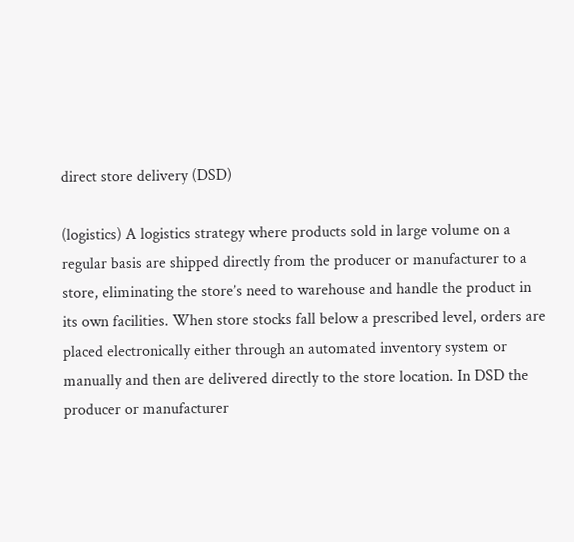direct store delivery (DSD)

(logistics) A logistics strategy where products sold in large volume on a regular basis are shipped directly from the producer or manufacturer to a store, eliminating the store’s need to warehouse and handle the product in its own facilities. When store stocks fall below a prescribed level, orders are placed electronically either through an automated inventory system or manually and then are delivered directly to the store location. In DSD the producer or manufacturer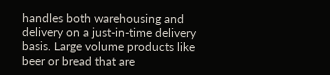handles both warehousing and delivery on a just-in-time delivery basis. Large volume products like beer or bread that are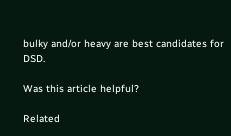bulky and/or heavy are best candidates for DSD.

Was this article helpful?

Related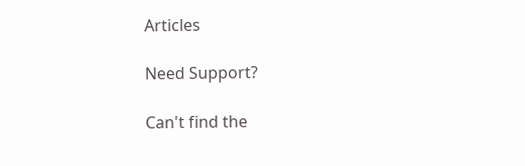Articles

Need Support?

Can't find the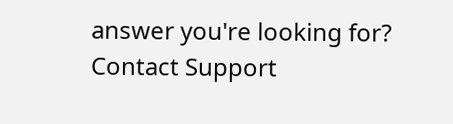answer you're looking for?
Contact Support